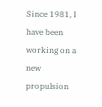Since 1981, I have been working on a new propulsion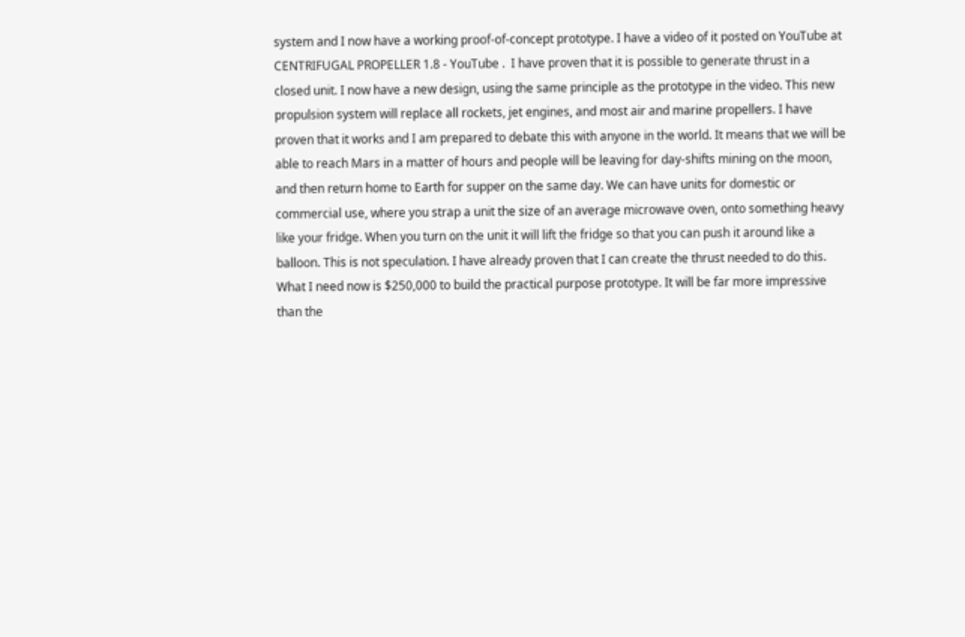system and I now have a working proof-of-concept prototype. I have a video of it posted on YouTube at CENTRIFUGAL PROPELLER 1.8 - YouTube .  I have proven that it is possible to generate thrust in a closed unit. I now have a new design, using the same principle as the prototype in the video. This new propulsion system will replace all rockets, jet engines, and most air and marine propellers. I have proven that it works and I am prepared to debate this with anyone in the world. It means that we will be able to reach Mars in a matter of hours and people will be leaving for day-shifts mining on the moon, and then return home to Earth for supper on the same day. We can have units for domestic or commercial use, where you strap a unit the size of an average microwave oven, onto something heavy like your fridge. When you turn on the unit it will lift the fridge so that you can push it around like a balloon. This is not speculation. I have already proven that I can create the thrust needed to do this. What I need now is $250,000 to build the practical purpose prototype. It will be far more impressive than the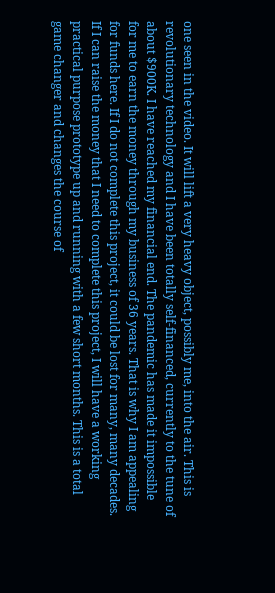one seen in the video. It will lift a very heavy object, possibly me, into the air. This is revolutionary technology and I have been totally self-financed, currently to the tune of about $900K. I have reached my financial end. The pandemic has made it impossible for me to earn the money through my business of 36 years. That is why I am appealing for funds here. If I do not complete this project, it could be lost for many, many decades. If I can raise the money that I need to complete this project, I will have a working practical purpose prototype up and running with a few short months. This is a total game changer and changes the course of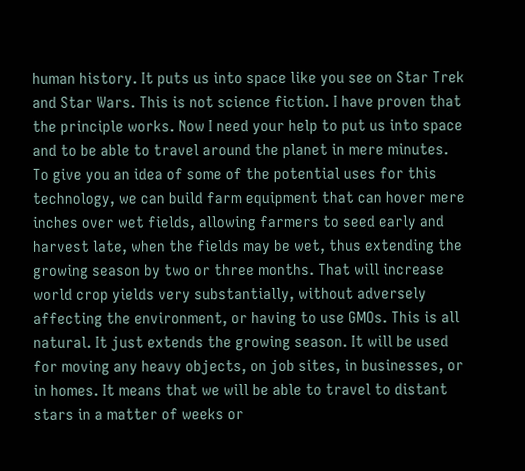human history. It puts us into space like you see on Star Trek and Star Wars. This is not science fiction. I have proven that the principle works. Now I need your help to put us into space and to be able to travel around the planet in mere minutes. To give you an idea of some of the potential uses for this technology, we can build farm equipment that can hover mere inches over wet fields, allowing farmers to seed early and harvest late, when the fields may be wet, thus extending the growing season by two or three months. That will increase world crop yields very substantially, without adversely affecting the environment, or having to use GMOs. This is all natural. It just extends the growing season. It will be used for moving any heavy objects, on job sites, in businesses, or in homes. It means that we will be able to travel to distant stars in a matter of weeks or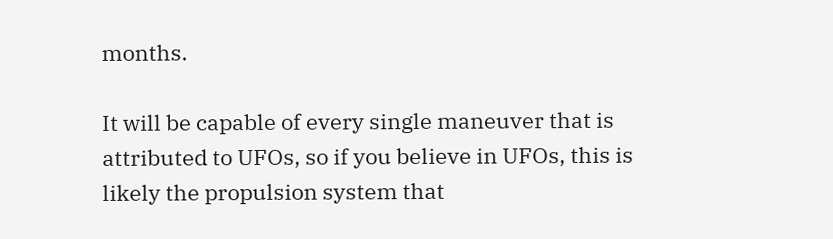months.

It will be capable of every single maneuver that is attributed to UFOs, so if you believe in UFOs, this is likely the propulsion system that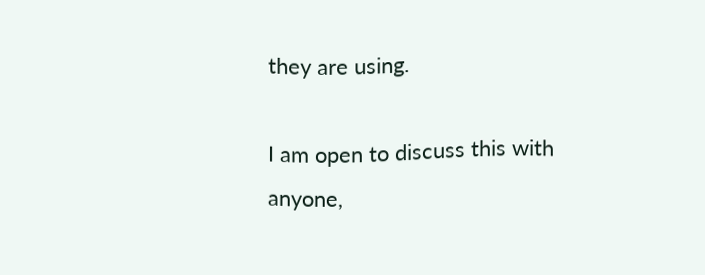they are using.

I am open to discuss this with anyone,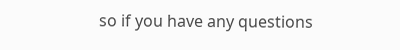so if you have any questions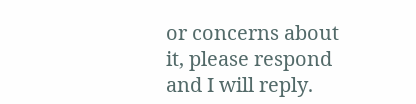or concerns about it, please respond and I will reply.